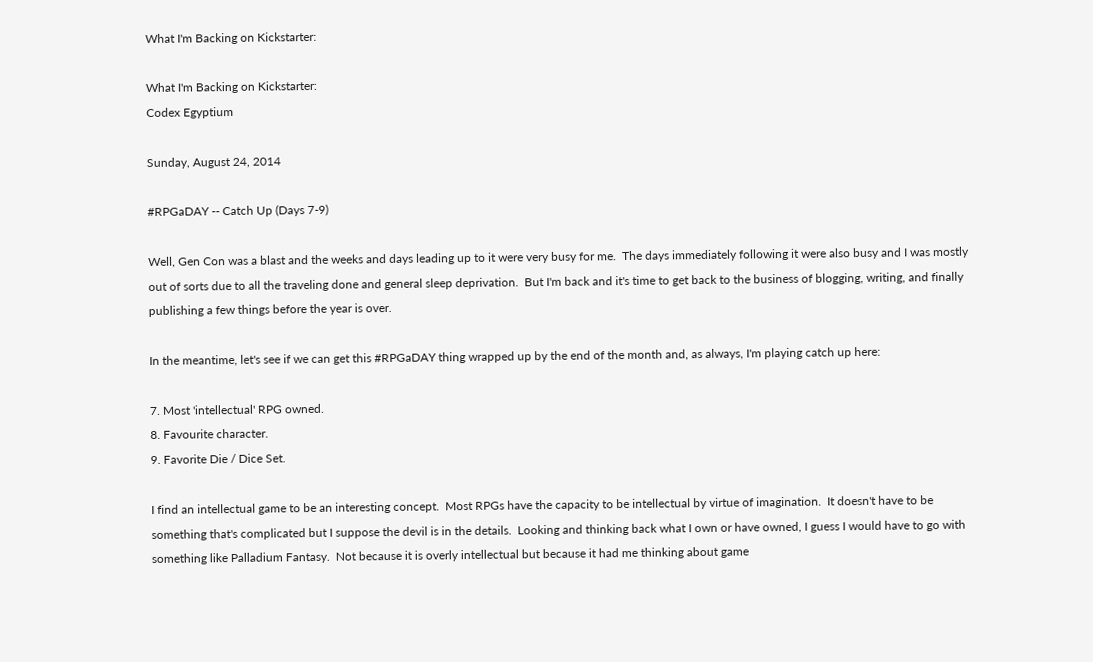What I'm Backing on Kickstarter:

What I'm Backing on Kickstarter:
Codex Egyptium

Sunday, August 24, 2014

#RPGaDAY -- Catch Up (Days 7-9)

Well, Gen Con was a blast and the weeks and days leading up to it were very busy for me.  The days immediately following it were also busy and I was mostly out of sorts due to all the traveling done and general sleep deprivation.  But I'm back and it's time to get back to the business of blogging, writing, and finally publishing a few things before the year is over.

In the meantime, let's see if we can get this #RPGaDAY thing wrapped up by the end of the month and, as always, I'm playing catch up here:

7. Most 'intellectual' RPG owned.
8. Favourite character.
9. Favorite Die / Dice Set.

I find an intellectual game to be an interesting concept.  Most RPGs have the capacity to be intellectual by virtue of imagination.  It doesn't have to be something that's complicated but I suppose the devil is in the details.  Looking and thinking back what I own or have owned, I guess I would have to go with something like Palladium Fantasy.  Not because it is overly intellectual but because it had me thinking about game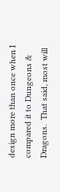design more than once when I compared it to Dungeons & Dragons.  That said, most will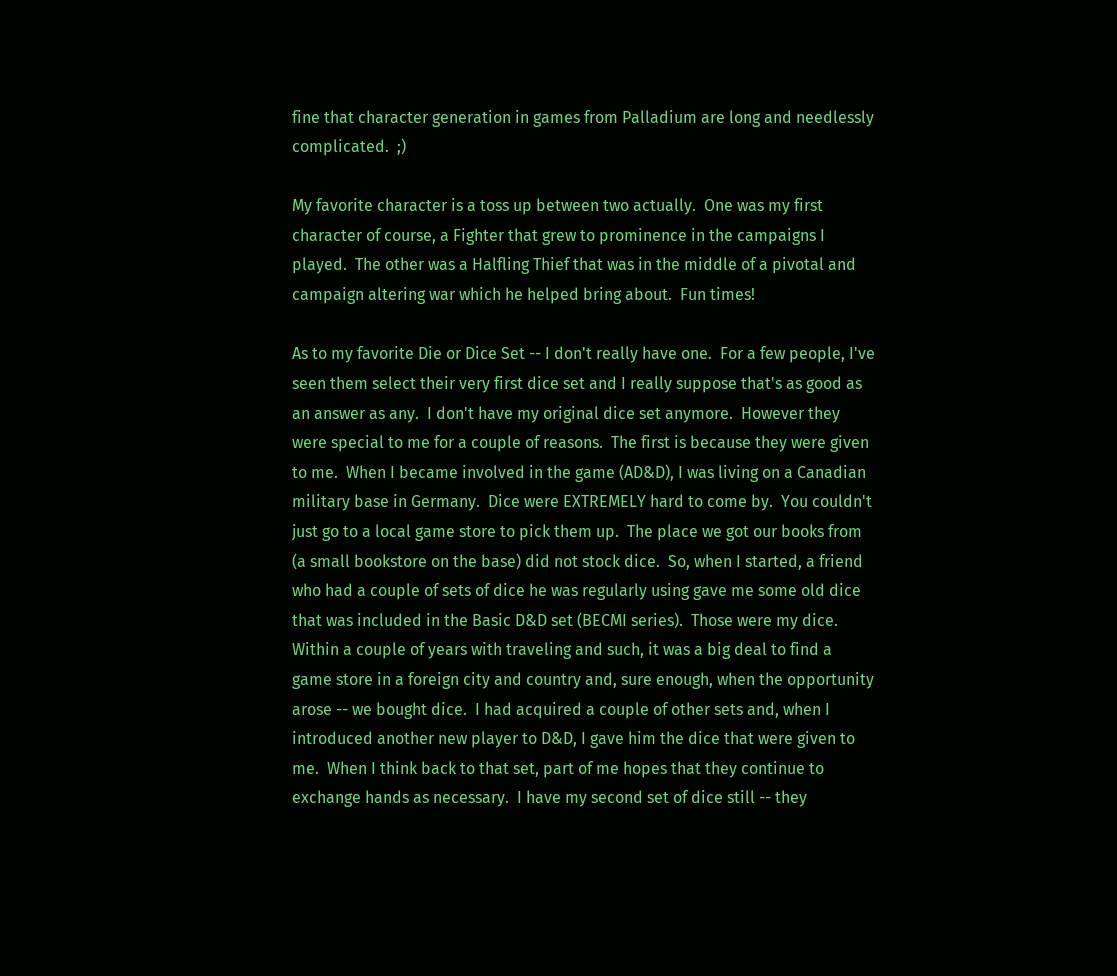fine that character generation in games from Palladium are long and needlessly complicated.  ;)

My favorite character is a toss up between two actually.  One was my first character of course, a Fighter that grew to prominence in the campaigns I played.  The other was a Halfling Thief that was in the middle of a pivotal and campaign altering war which he helped bring about.  Fun times!

As to my favorite Die or Dice Set -- I don't really have one.  For a few people, I've seen them select their very first dice set and I really suppose that's as good as an answer as any.  I don't have my original dice set anymore.  However they were special to me for a couple of reasons.  The first is because they were given to me.  When I became involved in the game (AD&D), I was living on a Canadian military base in Germany.  Dice were EXTREMELY hard to come by.  You couldn't just go to a local game store to pick them up.  The place we got our books from (a small bookstore on the base) did not stock dice.  So, when I started, a friend who had a couple of sets of dice he was regularly using gave me some old dice that was included in the Basic D&D set (BECMI series).  Those were my dice.  Within a couple of years with traveling and such, it was a big deal to find a game store in a foreign city and country and, sure enough, when the opportunity arose -- we bought dice.  I had acquired a couple of other sets and, when I introduced another new player to D&D, I gave him the dice that were given to me.  When I think back to that set, part of me hopes that they continue to exchange hands as necessary.  I have my second set of dice still -- they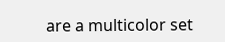are a multicolor set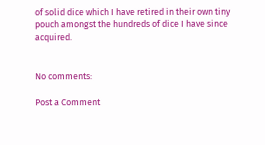of solid dice which I have retired in their own tiny pouch amongst the hundreds of dice I have since acquired.


No comments:

Post a Comment